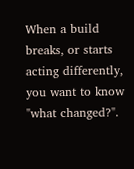When a build breaks, or starts acting differently, you want to know "what changed?".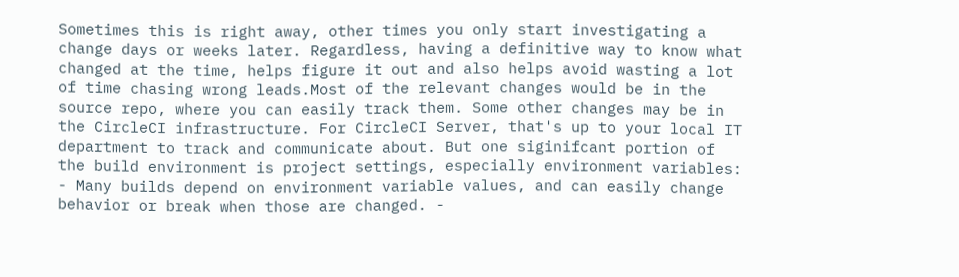Sometimes this is right away, other times you only start investigating a change days or weeks later. Regardless, having a definitive way to know what changed at the time, helps figure it out and also helps avoid wasting a lot of time chasing wrong leads.Most of the relevant changes would be in the source repo, where you can easily track them. Some other changes may be in the CircleCI infrastructure. For CircleCI Server, that's up to your local IT department to track and communicate about. But one siginifcant portion of the build environment is project settings, especially environment variables: - Many builds depend on environment variable values, and can easily change behavior or break when those are changed. -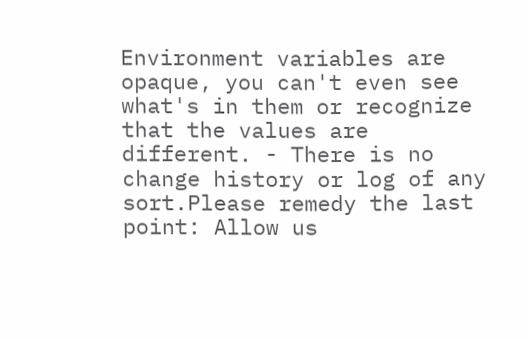Environment variables are opaque, you can't even see what's in them or recognize that the values are different. - There is no change history or log of any sort.Please remedy the last point: Allow us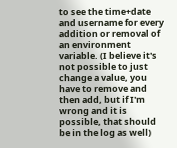to see the time+date and username for every addition or removal of an environment variable. (I believe it's not possible to just change a value, you have to remove and then add, but if I'm wrong and it is possible, that should be in the log as well)